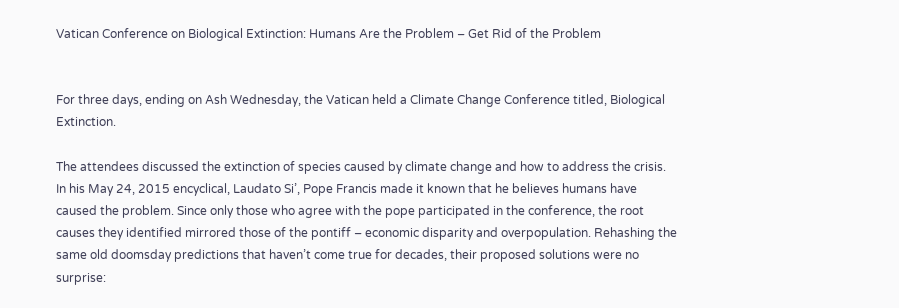Vatican Conference on Biological Extinction: Humans Are the Problem – Get Rid of the Problem


For three days, ending on Ash Wednesday, the Vatican held a Climate Change Conference titled, Biological Extinction.

The attendees discussed the extinction of species caused by climate change and how to address the crisis. In his May 24, 2015 encyclical, Laudato Si’, Pope Francis made it known that he believes humans have caused the problem. Since only those who agree with the pope participated in the conference, the root causes they identified mirrored those of the pontiff – economic disparity and overpopulation. Rehashing the same old doomsday predictions that haven’t come true for decades, their proposed solutions were no surprise: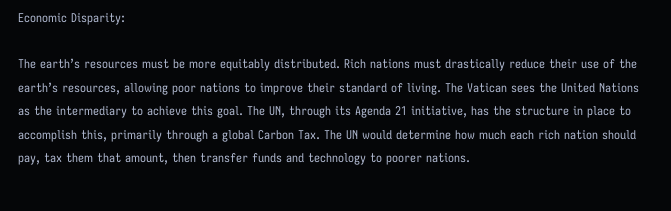Economic Disparity:

The earth’s resources must be more equitably distributed. Rich nations must drastically reduce their use of the earth’s resources, allowing poor nations to improve their standard of living. The Vatican sees the United Nations as the intermediary to achieve this goal. The UN, through its Agenda 21 initiative, has the structure in place to accomplish this, primarily through a global Carbon Tax. The UN would determine how much each rich nation should pay, tax them that amount, then transfer funds and technology to poorer nations.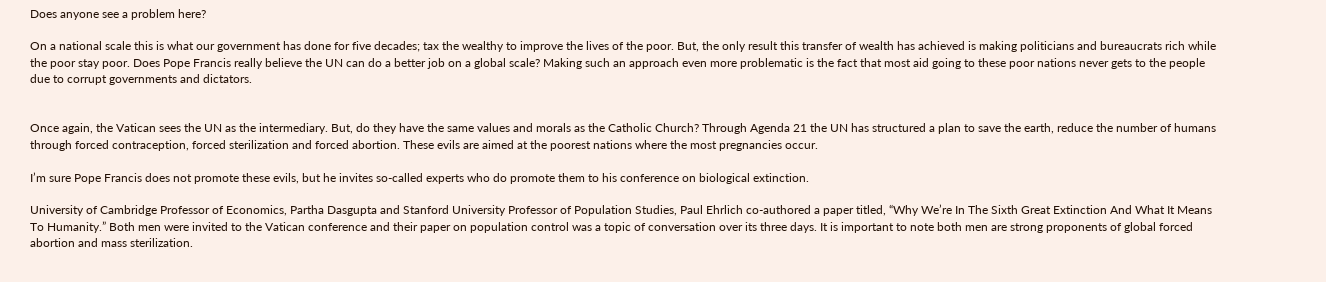Does anyone see a problem here?

On a national scale this is what our government has done for five decades; tax the wealthy to improve the lives of the poor. But, the only result this transfer of wealth has achieved is making politicians and bureaucrats rich while the poor stay poor. Does Pope Francis really believe the UN can do a better job on a global scale? Making such an approach even more problematic is the fact that most aid going to these poor nations never gets to the people due to corrupt governments and dictators.


Once again, the Vatican sees the UN as the intermediary. But, do they have the same values and morals as the Catholic Church? Through Agenda 21 the UN has structured a plan to save the earth, reduce the number of humans through forced contraception, forced sterilization and forced abortion. These evils are aimed at the poorest nations where the most pregnancies occur.

I’m sure Pope Francis does not promote these evils, but he invites so-called experts who do promote them to his conference on biological extinction.

University of Cambridge Professor of Economics, Partha Dasgupta and Stanford University Professor of Population Studies, Paul Ehrlich co-authored a paper titled, “Why We’re In The Sixth Great Extinction And What It Means To Humanity.” Both men were invited to the Vatican conference and their paper on population control was a topic of conversation over its three days. It is important to note both men are strong proponents of global forced abortion and mass sterilization.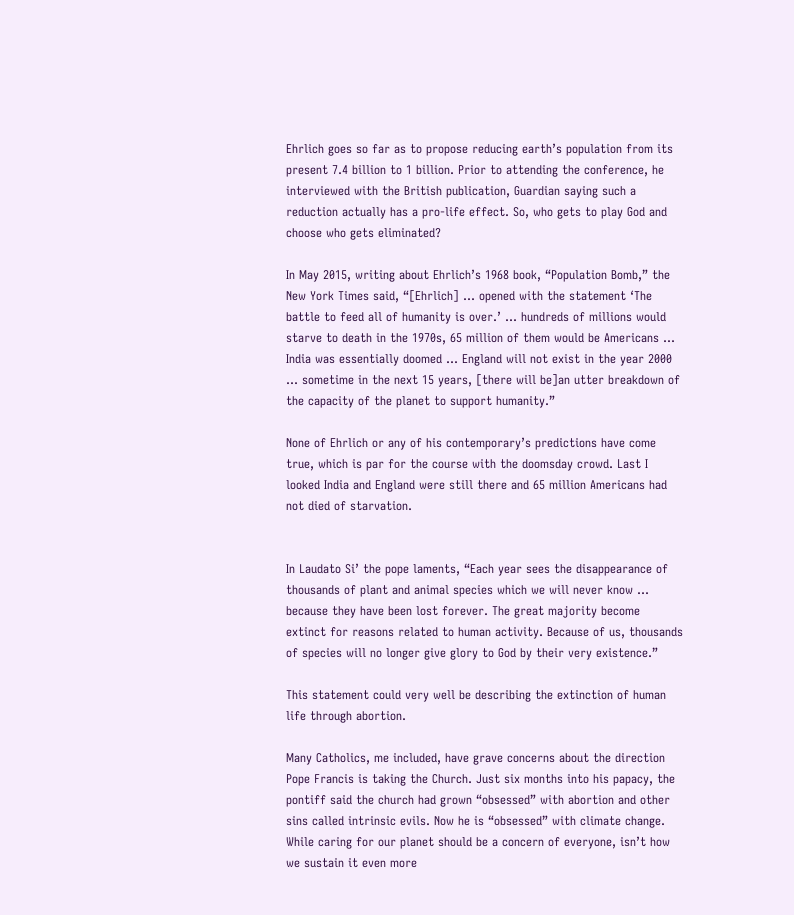Ehrlich goes so far as to propose reducing earth’s population from its present 7.4 billion to 1 billion. Prior to attending the conference, he interviewed with the British publication, Guardian saying such a reduction actually has a pro-life effect. So, who gets to play God and choose who gets eliminated?

In May 2015, writing about Ehrlich’s 1968 book, “Population Bomb,” the New York Times said, “[Ehrlich] … opened with the statement ‘The battle to feed all of humanity is over.’ … hundreds of millions would starve to death in the 1970s, 65 million of them would be Americans … India was essentially doomed … England will not exist in the year 2000 … sometime in the next 15 years, [there will be]an utter breakdown of the capacity of the planet to support humanity.”

None of Ehrlich or any of his contemporary’s predictions have come true, which is par for the course with the doomsday crowd. Last I looked India and England were still there and 65 million Americans had not died of starvation.


In Laudato Si’ the pope laments, “Each year sees the disappearance of thousands of plant and animal species which we will never know … because they have been lost forever. The great majority become extinct for reasons related to human activity. Because of us, thousands of species will no longer give glory to God by their very existence.”

This statement could very well be describing the extinction of human life through abortion.

Many Catholics, me included, have grave concerns about the direction Pope Francis is taking the Church. Just six months into his papacy, the pontiff said the church had grown “obsessed” with abortion and other sins called intrinsic evils. Now he is “obsessed” with climate change.  While caring for our planet should be a concern of everyone, isn’t how we sustain it even more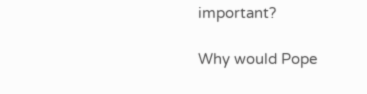important?

Why would Pope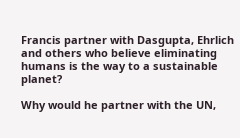Francis partner with Dasgupta, Ehrlich and others who believe eliminating humans is the way to a sustainable planet?

Why would he partner with the UN,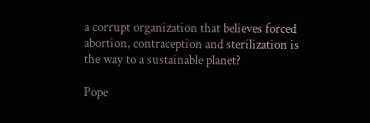a corrupt organization that believes forced abortion, contraception and sterilization is the way to a sustainable planet?

Pope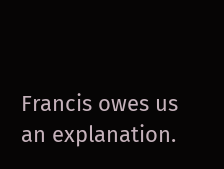Francis owes us an explanation.